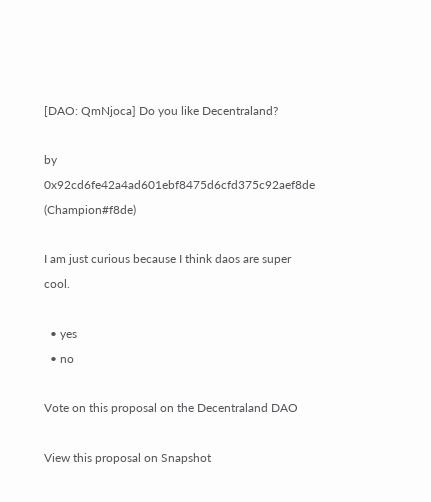[DAO: QmNjoca] Do you like Decentraland?

by 0x92cd6fe42a4ad601ebf8475d6cfd375c92aef8de (Champion#f8de)

I am just curious because I think daos are super cool.

  • yes
  • no

Vote on this proposal on the Decentraland DAO

View this proposal on Snapshot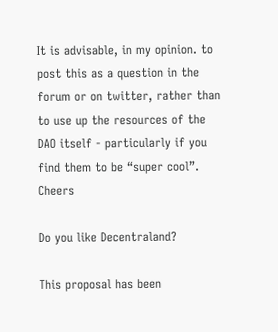It is advisable, in my opinion. to post this as a question in the forum or on twitter, rather than to use up the resources of the DAO itself - particularly if you find them to be “super cool”. Cheers

Do you like Decentraland?

This proposal has been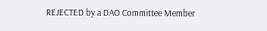REJECTED by a DAO Committee Member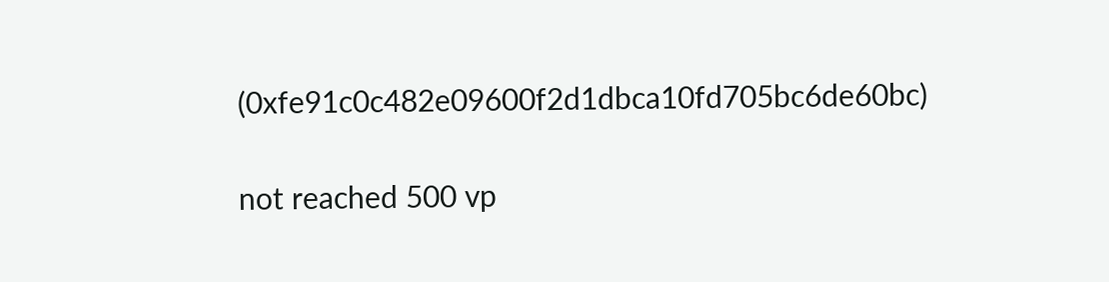(0xfe91c0c482e09600f2d1dbca10fd705bc6de60bc)

not reached 500 vp